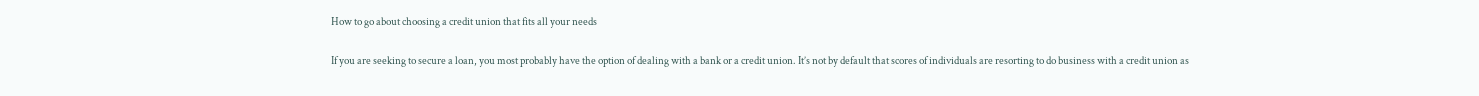How to go about choosing a credit union that fits all your needs

If you are seeking to secure a loan, you most probably have the option of dealing with a bank or a credit union. It’s not by default that scores of individuals are resorting to do business with a credit union as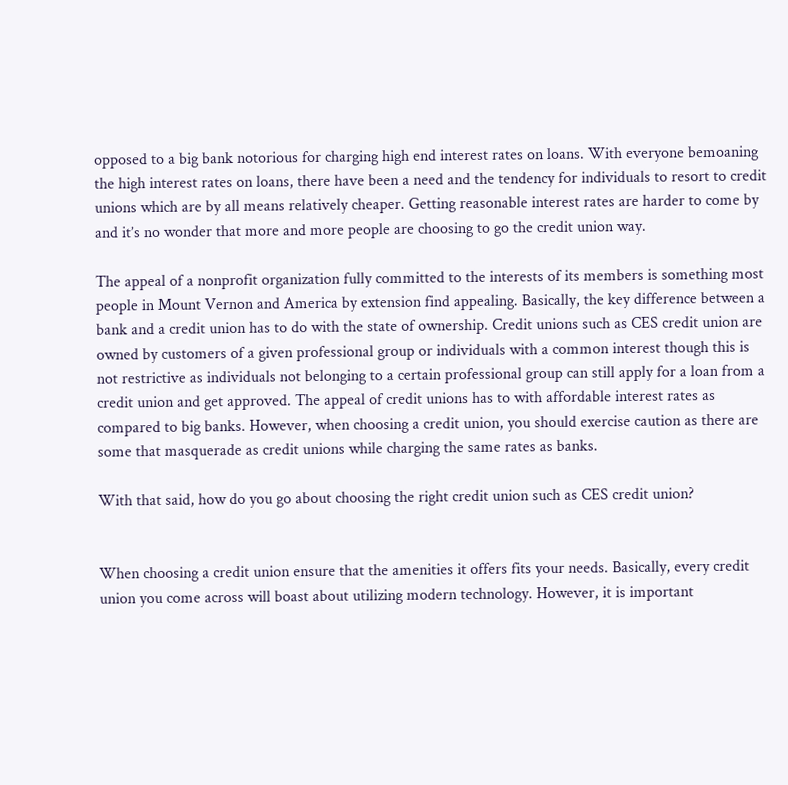opposed to a big bank notorious for charging high end interest rates on loans. With everyone bemoaning the high interest rates on loans, there have been a need and the tendency for individuals to resort to credit unions which are by all means relatively cheaper. Getting reasonable interest rates are harder to come by and it’s no wonder that more and more people are choosing to go the credit union way.

The appeal of a nonprofit organization fully committed to the interests of its members is something most people in Mount Vernon and America by extension find appealing. Basically, the key difference between a bank and a credit union has to do with the state of ownership. Credit unions such as CES credit union are owned by customers of a given professional group or individuals with a common interest though this is not restrictive as individuals not belonging to a certain professional group can still apply for a loan from a credit union and get approved. The appeal of credit unions has to with affordable interest rates as compared to big banks. However, when choosing a credit union, you should exercise caution as there are some that masquerade as credit unions while charging the same rates as banks.

With that said, how do you go about choosing the right credit union such as CES credit union?


When choosing a credit union ensure that the amenities it offers fits your needs. Basically, every credit union you come across will boast about utilizing modern technology. However, it is important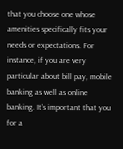that you choose one whose amenities specifically fits your needs or expectations. For instance, if you are very particular about bill pay, mobile banking as well as online banking. It’s important that you for a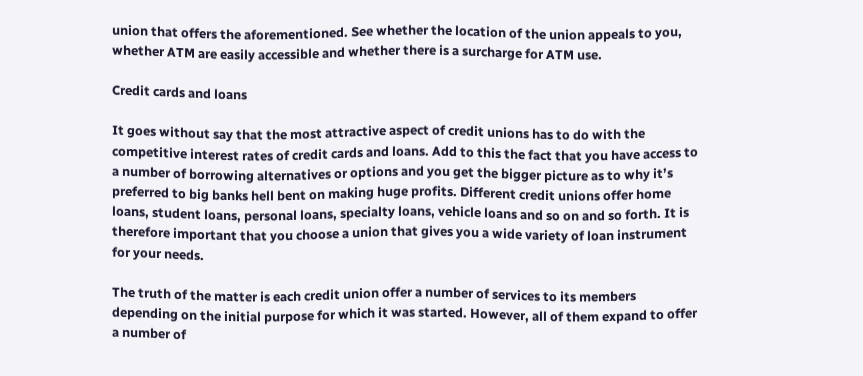union that offers the aforementioned. See whether the location of the union appeals to you, whether ATM are easily accessible and whether there is a surcharge for ATM use.

Credit cards and loans

It goes without say that the most attractive aspect of credit unions has to do with the competitive interest rates of credit cards and loans. Add to this the fact that you have access to a number of borrowing alternatives or options and you get the bigger picture as to why it’s preferred to big banks hell bent on making huge profits. Different credit unions offer home loans, student loans, personal loans, specialty loans, vehicle loans and so on and so forth. It is therefore important that you choose a union that gives you a wide variety of loan instrument for your needs.

The truth of the matter is each credit union offer a number of services to its members depending on the initial purpose for which it was started. However, all of them expand to offer a number of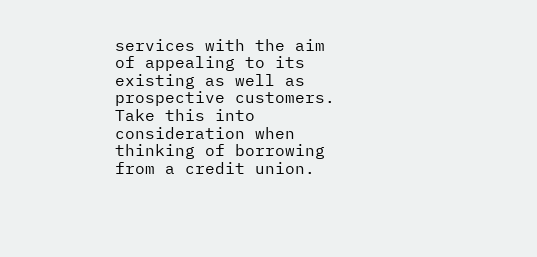services with the aim of appealing to its existing as well as prospective customers. Take this into consideration when thinking of borrowing from a credit union.